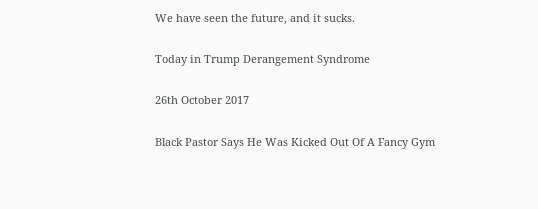We have seen the future, and it sucks.

Today in Trump Derangement Syndrome

26th October 2017

Black Pastor Says He Was Kicked Out Of A Fancy Gym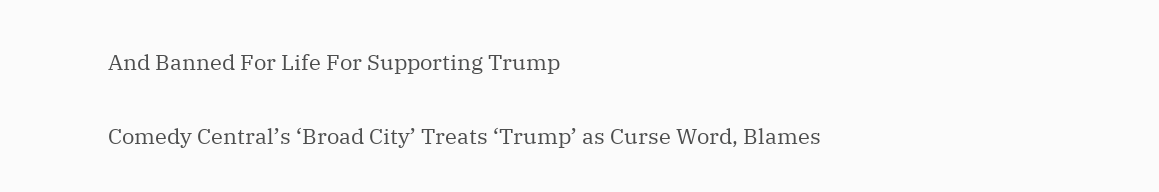And Banned For Life For Supporting Trump

Comedy Central’s ‘Broad City’ Treats ‘Trump’ as Curse Word, Blames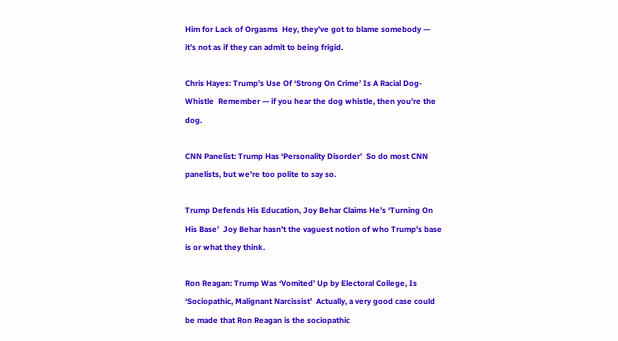Him for Lack of Orgasms  Hey, they’ve got to blame somebody — it’s not as if they can admit to being frigid.

Chris Hayes: Trump’s Use Of ‘Strong On Crime’ Is A Racial Dog-Whistle  Remember — if you hear the dog whistle, then you’re the dog.

CNN Panelist: Trump Has ‘Personality Disorder’  So do most CNN panelists, but we’re too polite to say so.

Trump Defends His Education, Joy Behar Claims He’s ‘Turning On His Base’  Joy Behar hasn’t the vaguest notion of who Trump’s base is or what they think.

Ron Reagan: Trump Was ‘Vomited’ Up by Electoral College, Is ‘Sociopathic, Malignant Narcissist’  Actually, a very good case could be made that Ron Reagan is the sociopathic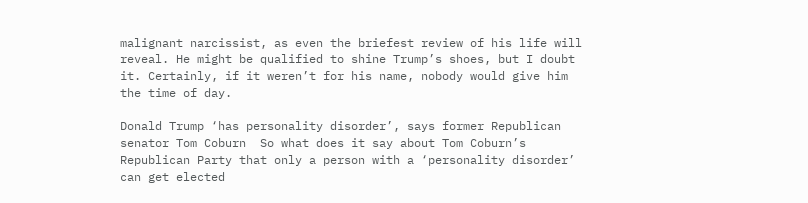malignant narcissist, as even the briefest review of his life will reveal. He might be qualified to shine Trump’s shoes, but I doubt it. Certainly, if it weren’t for his name, nobody would give him the time of day.

Donald Trump ‘has personality disorder’, says former Republican senator Tom Coburn  So what does it say about Tom Coburn’s Republican Party that only a person with a ‘personality disorder’ can get elected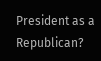President as a Republican?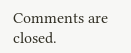Comments are closed.